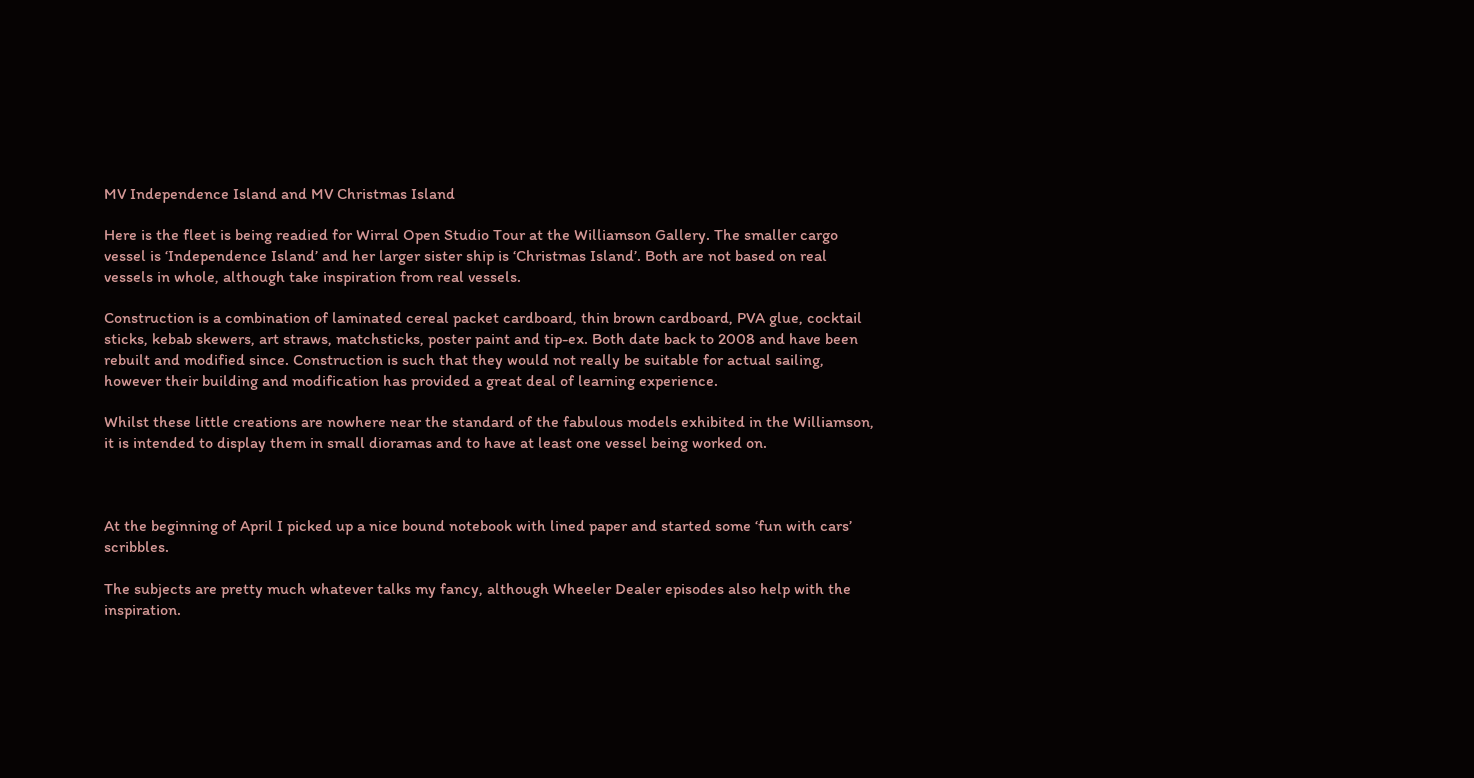MV Independence Island and MV Christmas Island

Here is the fleet is being readied for Wirral Open Studio Tour at the Williamson Gallery. The smaller cargo vessel is ‘Independence Island’ and her larger sister ship is ‘Christmas Island’. Both are not based on real vessels in whole, although take inspiration from real vessels.

Construction is a combination of laminated cereal packet cardboard, thin brown cardboard, PVA glue, cocktail sticks, kebab skewers, art straws, matchsticks, poster paint and tip-ex. Both date back to 2008 and have been rebuilt and modified since. Construction is such that they would not really be suitable for actual sailing, however their building and modification has provided a great deal of learning experience.

Whilst these little creations are nowhere near the standard of the fabulous models exhibited in the Williamson, it is intended to display them in small dioramas and to have at least one vessel being worked on.



At the beginning of April I picked up a nice bound notebook with lined paper and started some ‘fun with cars’ scribbles.

The subjects are pretty much whatever talks my fancy, although Wheeler Dealer episodes also help with the inspiration.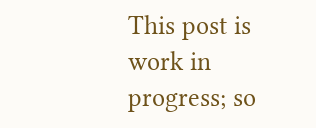This post is work in progress; so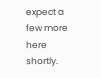expect a few more here shortly.